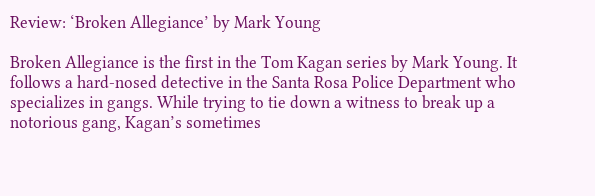Review: ‘Broken Allegiance’ by Mark Young

Broken Allegiance is the first in the Tom Kagan series by Mark Young. It follows a hard-nosed detective in the Santa Rosa Police Department who specializes in gangs. While trying to tie down a witness to break up a notorious gang, Kagan’s sometimes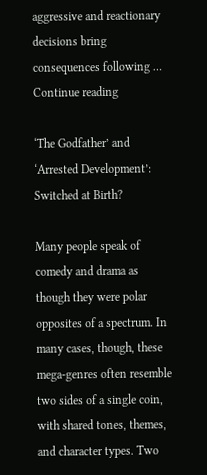aggressive and reactionary decisions bring consequences following … Continue reading

‘The Godfather’ and ‘Arrested Development’: Switched at Birth?

Many people speak of comedy and drama as though they were polar opposites of a spectrum. In many cases, though, these mega-genres often resemble two sides of a single coin, with shared tones, themes, and character types. Two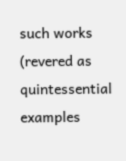such works (revered as quintessential examples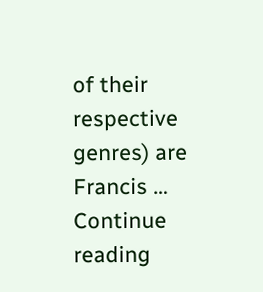of their respective genres) are Francis … Continue reading